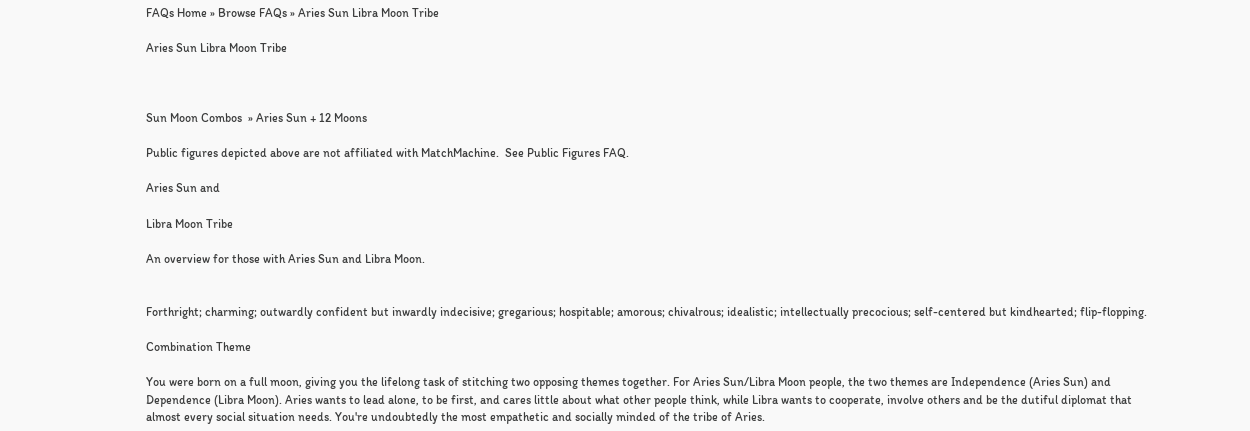FAQs Home » Browse FAQs » Aries Sun Libra Moon Tribe

Aries Sun Libra Moon Tribe



Sun Moon Combos  » Aries Sun + 12 Moons

Public figures depicted above are not affiliated with MatchMachine.  See Public Figures FAQ.

Aries Sun and

Libra Moon Tribe

An overview for those with Aries Sun and Libra Moon.


Forthright; charming; outwardly confident but inwardly indecisive; gregarious; hospitable; amorous; chivalrous; idealistic; intellectually precocious; self-centered but kindhearted; flip-flopping.

Combination Theme

You were born on a full moon, giving you the lifelong task of stitching two opposing themes together. For Aries Sun/Libra Moon people, the two themes are Independence (Aries Sun) and Dependence (Libra Moon). Aries wants to lead alone, to be first, and cares little about what other people think, while Libra wants to cooperate, involve others and be the dutiful diplomat that almost every social situation needs. You're undoubtedly the most empathetic and socially minded of the tribe of Aries.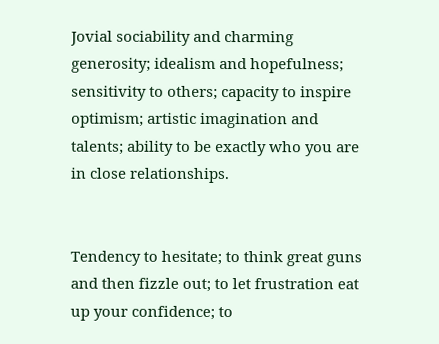Jovial sociability and charming generosity; idealism and hopefulness; sensitivity to others; capacity to inspire optimism; artistic imagination and talents; ability to be exactly who you are in close relationships.


Tendency to hesitate; to think great guns and then fizzle out; to let frustration eat up your confidence; to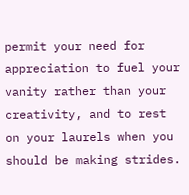permit your need for appreciation to fuel your vanity rather than your creativity, and to rest on your laurels when you should be making strides.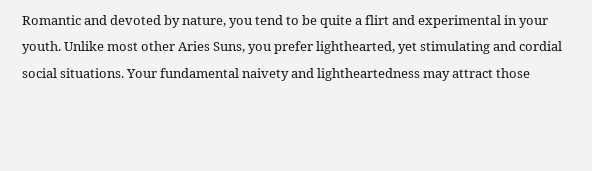Romantic and devoted by nature, you tend to be quite a flirt and experimental in your youth. Unlike most other Aries Suns, you prefer lighthearted, yet stimulating and cordial social situations. Your fundamental naivety and lightheartedness may attract those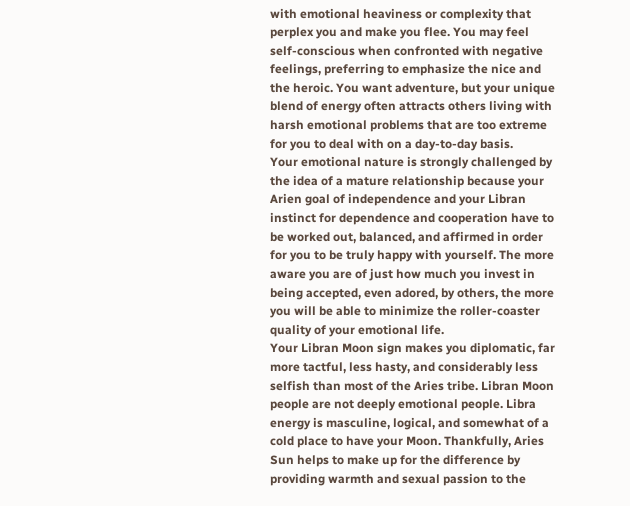with emotional heaviness or complexity that perplex you and make you flee. You may feel self-conscious when confronted with negative feelings, preferring to emphasize the nice and the heroic. You want adventure, but your unique blend of energy often attracts others living with harsh emotional problems that are too extreme for you to deal with on a day-to-day basis.
Your emotional nature is strongly challenged by the idea of a mature relationship because your Arien goal of independence and your Libran instinct for dependence and cooperation have to be worked out, balanced, and affirmed in order for you to be truly happy with yourself. The more aware you are of just how much you invest in being accepted, even adored, by others, the more you will be able to minimize the roller-coaster quality of your emotional life.
Your Libran Moon sign makes you diplomatic, far more tactful, less hasty, and considerably less selfish than most of the Aries tribe. Libran Moon people are not deeply emotional people. Libra energy is masculine, logical, and somewhat of a cold place to have your Moon. Thankfully, Aries Sun helps to make up for the difference by providing warmth and sexual passion to the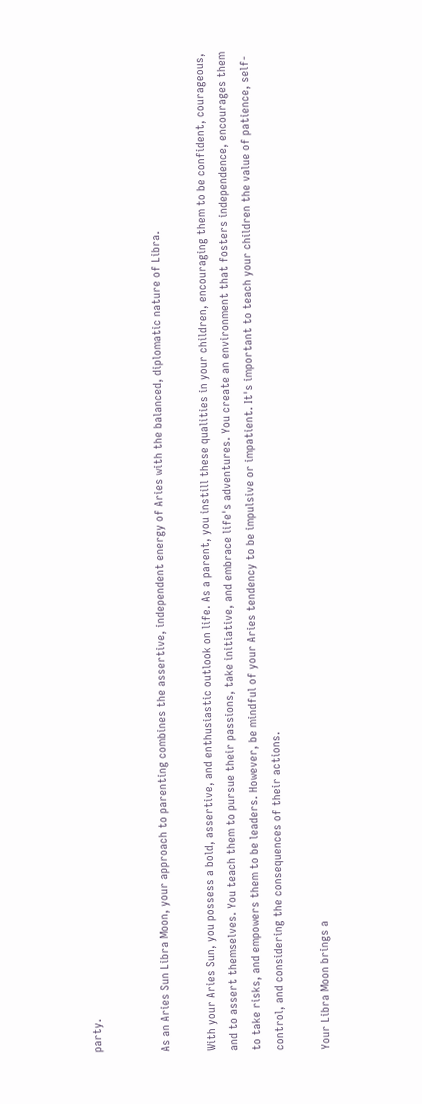party.


As an Aries Sun Libra Moon, your approach to parenting combines the assertive, independent energy of Aries with the balanced, diplomatic nature of Libra.

With your Aries Sun, you possess a bold, assertive, and enthusiastic outlook on life. As a parent, you instill these qualities in your children, encouraging them to be confident, courageous, and to assert themselves. You teach them to pursue their passions, take initiative, and embrace life's adventures. You create an environment that fosters independence, encourages them to take risks, and empowers them to be leaders. However, be mindful of your Aries tendency to be impulsive or impatient. It's important to teach your children the value of patience, self-control, and considering the consequences of their actions.

Your Libra Moon brings a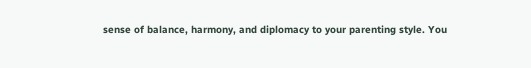sense of balance, harmony, and diplomacy to your parenting style. You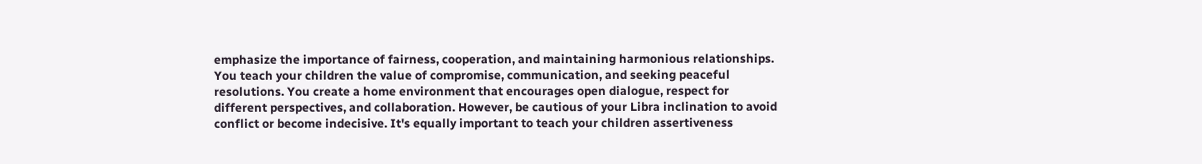emphasize the importance of fairness, cooperation, and maintaining harmonious relationships. You teach your children the value of compromise, communication, and seeking peaceful resolutions. You create a home environment that encourages open dialogue, respect for different perspectives, and collaboration. However, be cautious of your Libra inclination to avoid conflict or become indecisive. It's equally important to teach your children assertiveness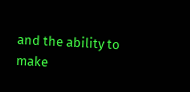and the ability to make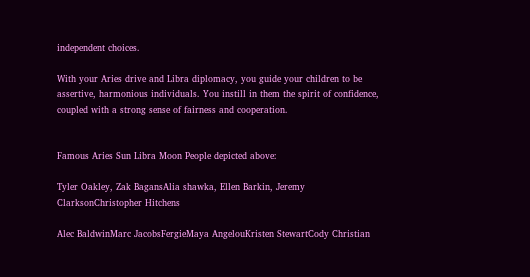independent choices.

With your Aries drive and Libra diplomacy, you guide your children to be assertive, harmonious individuals. You instill in them the spirit of confidence, coupled with a strong sense of fairness and cooperation.


Famous Aries Sun Libra Moon People depicted above:

Tyler Oakley, Zak BagansAlia shawka, Ellen Barkin, Jeremy ClarksonChristopher Hitchens

Alec BaldwinMarc JacobsFergieMaya AngelouKristen StewartCody Christian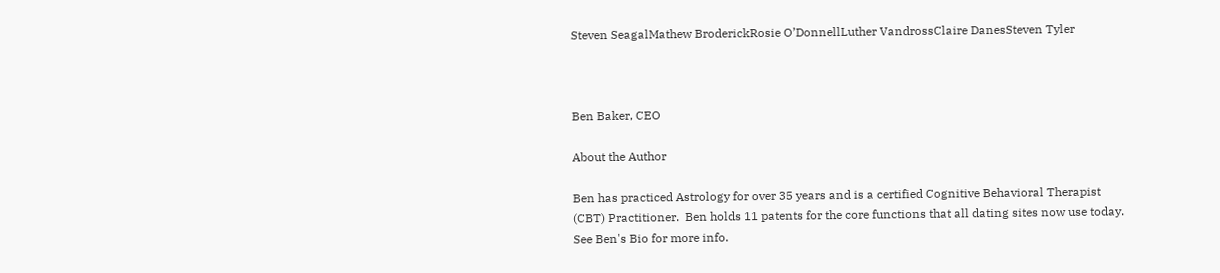Steven SeagalMathew BroderickRosie O’DonnellLuther VandrossClaire DanesSteven Tyler



Ben Baker, CEO

About the Author

Ben has practiced Astrology for over 35 years and is a certified Cognitive Behavioral Therapist (CBT) Practitioner.  Ben holds 11 patents for the core functions that all dating sites now use today.  See Ben's Bio for more info.